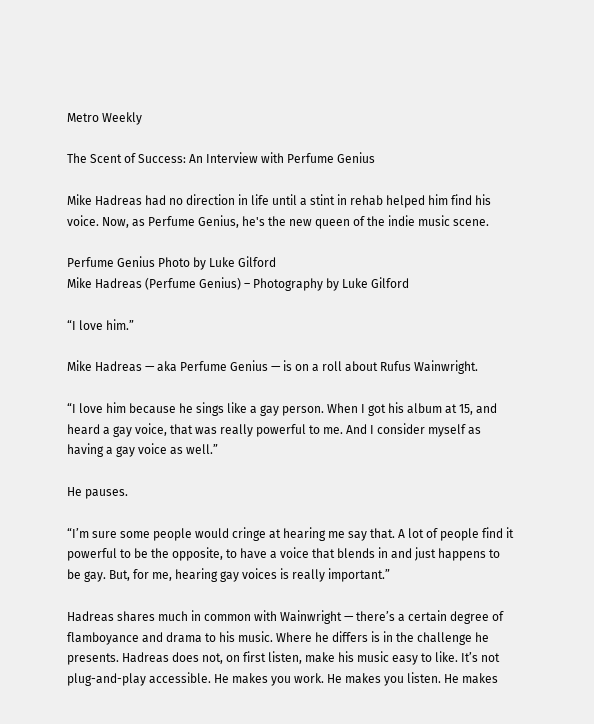Metro Weekly

The Scent of Success: An Interview with Perfume Genius

Mike Hadreas had no direction in life until a stint in rehab helped him find his voice. Now, as Perfume Genius, he's the new queen of the indie music scene.

Perfume Genius Photo by Luke Gilford
Mike Hadreas (Perfume Genius) – Photography by Luke Gilford

“I love him.”

Mike Hadreas — aka Perfume Genius — is on a roll about Rufus Wainwright.

“I love him because he sings like a gay person. When I got his album at 15, and heard a gay voice, that was really powerful to me. And I consider myself as having a gay voice as well.”

He pauses.

“I’m sure some people would cringe at hearing me say that. A lot of people find it powerful to be the opposite, to have a voice that blends in and just happens to be gay. But, for me, hearing gay voices is really important.”

Hadreas shares much in common with Wainwright — there’s a certain degree of flamboyance and drama to his music. Where he differs is in the challenge he presents. Hadreas does not, on first listen, make his music easy to like. It’s not plug-and-play accessible. He makes you work. He makes you listen. He makes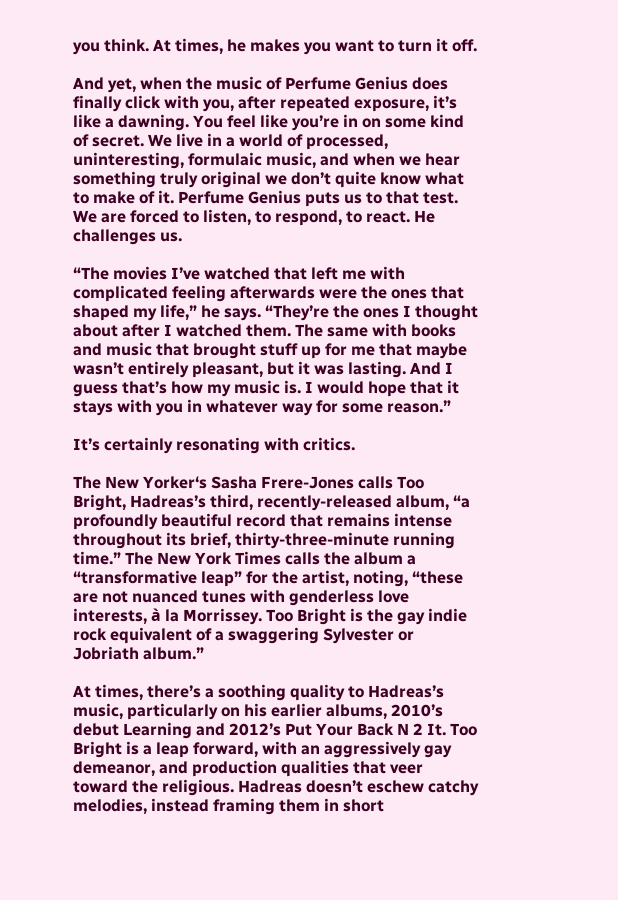you think. At times, he makes you want to turn it off.

And yet, when the music of Perfume Genius does finally click with you, after repeated exposure, it’s like a dawning. You feel like you’re in on some kind of secret. We live in a world of processed, uninteresting, formulaic music, and when we hear something truly original we don’t quite know what to make of it. Perfume Genius puts us to that test. We are forced to listen, to respond, to react. He challenges us.

“The movies I’ve watched that left me with complicated feeling afterwards were the ones that shaped my life,” he says. “They’re the ones I thought about after I watched them. The same with books and music that brought stuff up for me that maybe wasn’t entirely pleasant, but it was lasting. And I guess that’s how my music is. I would hope that it stays with you in whatever way for some reason.”

It’s certainly resonating with critics.

The New Yorker‘s Sasha Frere-Jones calls Too Bright, Hadreas’s third, recently-released album, “a profoundly beautiful record that remains intense throughout its brief, thirty-three-minute running time.” The New York Times calls the album a “transformative leap” for the artist, noting, “these are not nuanced tunes with genderless love interests, à la Morrissey. Too Bright is the gay indie rock equivalent of a swaggering Sylvester or Jobriath album.”

At times, there’s a soothing quality to Hadreas’s music, particularly on his earlier albums, 2010’s debut Learning and 2012’s Put Your Back N 2 It. Too Bright is a leap forward, with an aggressively gay demeanor, and production qualities that veer toward the religious. Hadreas doesn’t eschew catchy melodies, instead framing them in short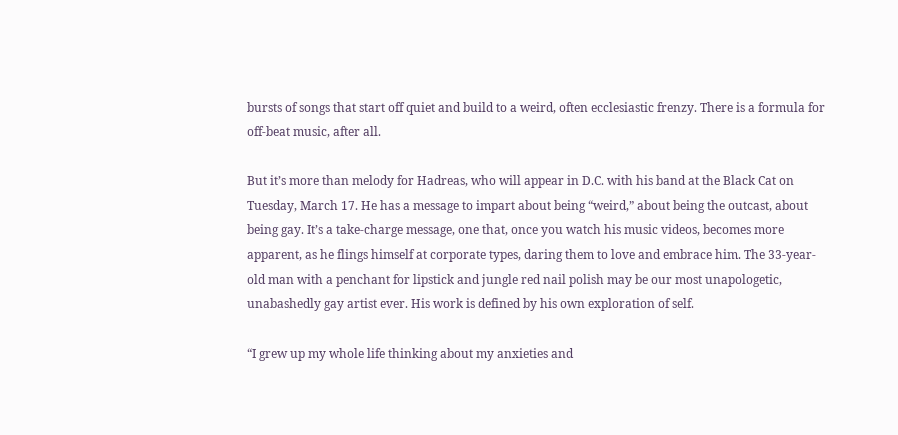bursts of songs that start off quiet and build to a weird, often ecclesiastic frenzy. There is a formula for off-beat music, after all.

But it’s more than melody for Hadreas, who will appear in D.C. with his band at the Black Cat on Tuesday, March 17. He has a message to impart about being “weird,” about being the outcast, about being gay. It’s a take-charge message, one that, once you watch his music videos, becomes more apparent, as he flings himself at corporate types, daring them to love and embrace him. The 33-year-old man with a penchant for lipstick and jungle red nail polish may be our most unapologetic, unabashedly gay artist ever. His work is defined by his own exploration of self.

“I grew up my whole life thinking about my anxieties and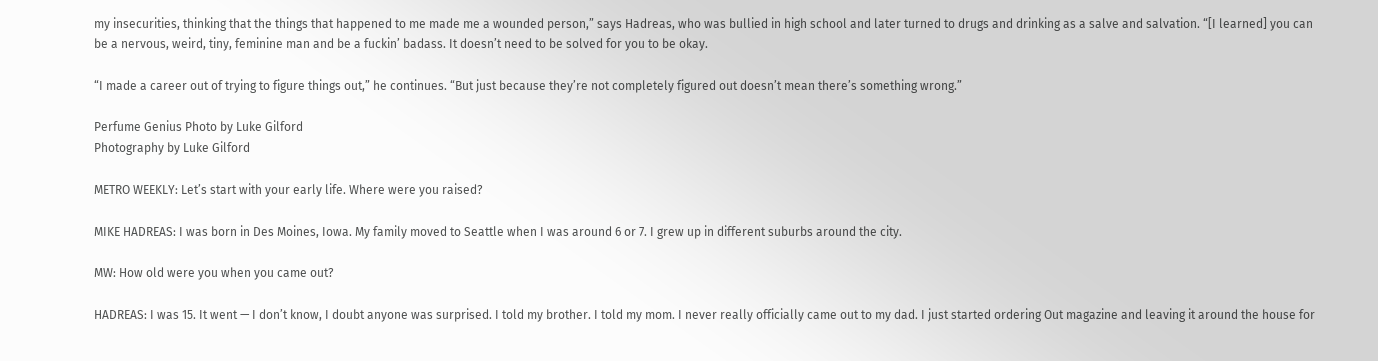my insecurities, thinking that the things that happened to me made me a wounded person,” says Hadreas, who was bullied in high school and later turned to drugs and drinking as a salve and salvation. “[I learned] you can be a nervous, weird, tiny, feminine man and be a fuckin’ badass. It doesn’t need to be solved for you to be okay.

“I made a career out of trying to figure things out,” he continues. “But just because they’re not completely figured out doesn’t mean there’s something wrong.”

Perfume Genius Photo by Luke Gilford
Photography by Luke Gilford

METRO WEEKLY: Let’s start with your early life. Where were you raised?

MIKE HADREAS: I was born in Des Moines, Iowa. My family moved to Seattle when I was around 6 or 7. I grew up in different suburbs around the city.

MW: How old were you when you came out?

HADREAS: I was 15. It went — I don’t know, I doubt anyone was surprised. I told my brother. I told my mom. I never really officially came out to my dad. I just started ordering Out magazine and leaving it around the house for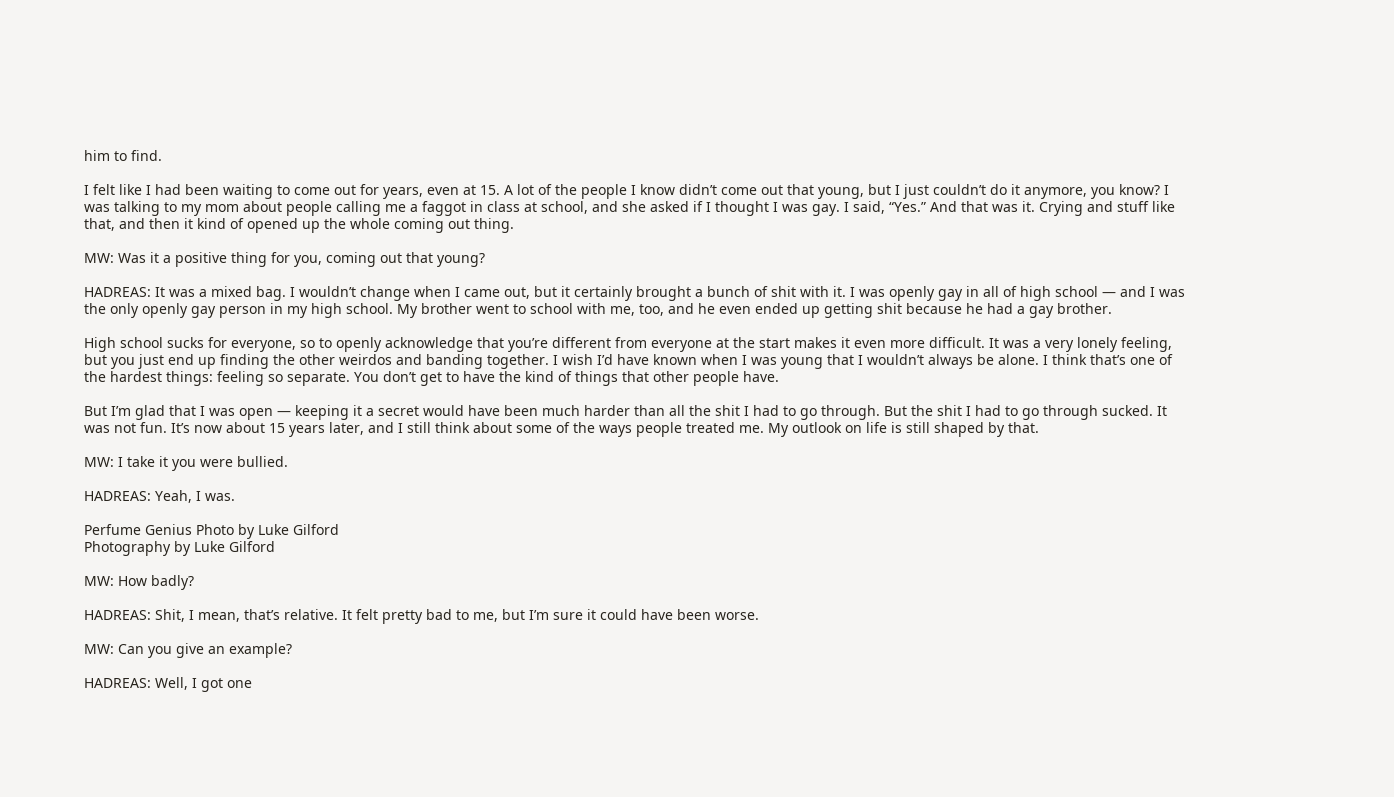him to find.

I felt like I had been waiting to come out for years, even at 15. A lot of the people I know didn’t come out that young, but I just couldn’t do it anymore, you know? I was talking to my mom about people calling me a faggot in class at school, and she asked if I thought I was gay. I said, “Yes.” And that was it. Crying and stuff like that, and then it kind of opened up the whole coming out thing.

MW: Was it a positive thing for you, coming out that young?

HADREAS: It was a mixed bag. I wouldn’t change when I came out, but it certainly brought a bunch of shit with it. I was openly gay in all of high school — and I was the only openly gay person in my high school. My brother went to school with me, too, and he even ended up getting shit because he had a gay brother.

High school sucks for everyone, so to openly acknowledge that you’re different from everyone at the start makes it even more difficult. It was a very lonely feeling, but you just end up finding the other weirdos and banding together. I wish I’d have known when I was young that I wouldn’t always be alone. I think that’s one of the hardest things: feeling so separate. You don’t get to have the kind of things that other people have.

But I’m glad that I was open — keeping it a secret would have been much harder than all the shit I had to go through. But the shit I had to go through sucked. It was not fun. It’s now about 15 years later, and I still think about some of the ways people treated me. My outlook on life is still shaped by that.

MW: I take it you were bullied.

HADREAS: Yeah, I was.

Perfume Genius Photo by Luke Gilford
Photography by Luke Gilford

MW: How badly?

HADREAS: Shit, I mean, that’s relative. It felt pretty bad to me, but I’m sure it could have been worse.

MW: Can you give an example?

HADREAS: Well, I got one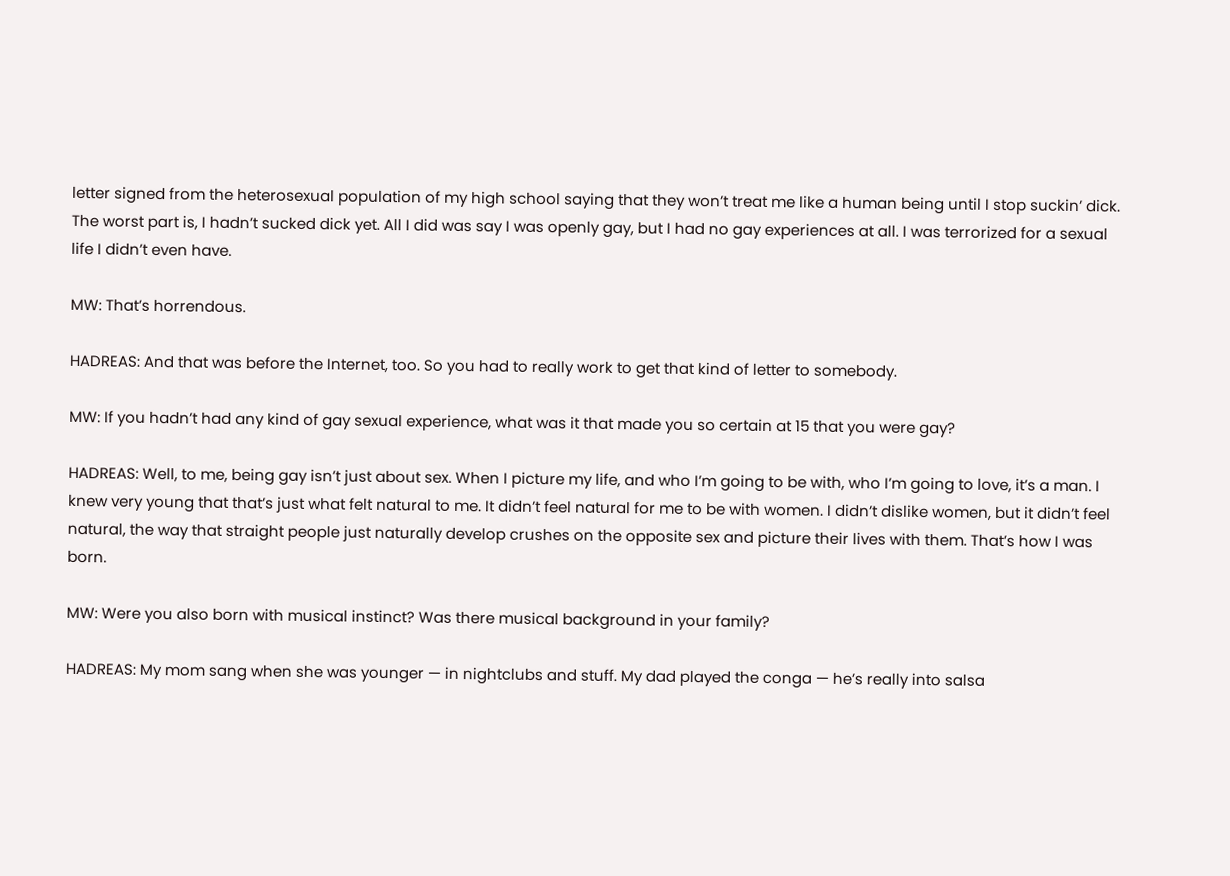letter signed from the heterosexual population of my high school saying that they won’t treat me like a human being until I stop suckin’ dick. The worst part is, I hadn’t sucked dick yet. All I did was say I was openly gay, but I had no gay experiences at all. I was terrorized for a sexual life I didn’t even have.

MW: That’s horrendous.

HADREAS: And that was before the Internet, too. So you had to really work to get that kind of letter to somebody.

MW: If you hadn’t had any kind of gay sexual experience, what was it that made you so certain at 15 that you were gay?

HADREAS: Well, to me, being gay isn’t just about sex. When I picture my life, and who I’m going to be with, who I’m going to love, it’s a man. I knew very young that that’s just what felt natural to me. It didn’t feel natural for me to be with women. I didn’t dislike women, but it didn’t feel natural, the way that straight people just naturally develop crushes on the opposite sex and picture their lives with them. That’s how I was born.

MW: Were you also born with musical instinct? Was there musical background in your family?

HADREAS: My mom sang when she was younger — in nightclubs and stuff. My dad played the conga — he’s really into salsa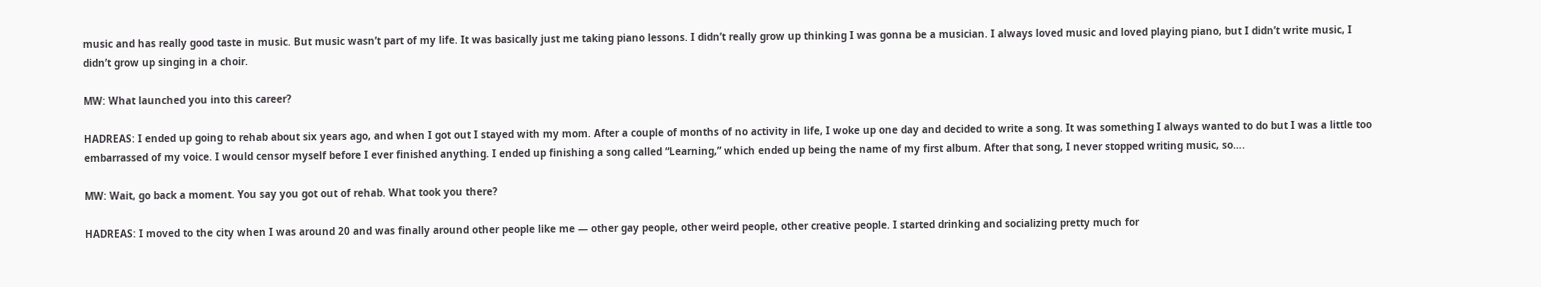music and has really good taste in music. But music wasn’t part of my life. It was basically just me taking piano lessons. I didn’t really grow up thinking I was gonna be a musician. I always loved music and loved playing piano, but I didn’t write music, I didn’t grow up singing in a choir.

MW: What launched you into this career?

HADREAS: I ended up going to rehab about six years ago, and when I got out I stayed with my mom. After a couple of months of no activity in life, I woke up one day and decided to write a song. It was something I always wanted to do but I was a little too embarrassed of my voice. I would censor myself before I ever finished anything. I ended up finishing a song called “Learning,” which ended up being the name of my first album. After that song, I never stopped writing music, so….

MW: Wait, go back a moment. You say you got out of rehab. What took you there?

HADREAS: I moved to the city when I was around 20 and was finally around other people like me — other gay people, other weird people, other creative people. I started drinking and socializing pretty much for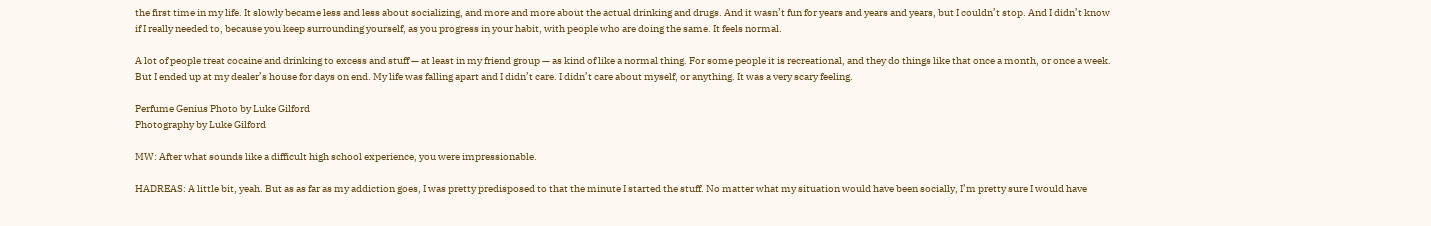the first time in my life. It slowly became less and less about socializing, and more and more about the actual drinking and drugs. And it wasn’t fun for years and years and years, but I couldn’t stop. And I didn’t know if I really needed to, because you keep surrounding yourself, as you progress in your habit, with people who are doing the same. It feels normal.

A lot of people treat cocaine and drinking to excess and stuff — at least in my friend group — as kind of like a normal thing. For some people it is recreational, and they do things like that once a month, or once a week. But I ended up at my dealer’s house for days on end. My life was falling apart and I didn’t care. I didn’t care about myself, or anything. It was a very scary feeling.

Perfume Genius Photo by Luke Gilford
Photography by Luke Gilford

MW: After what sounds like a difficult high school experience, you were impressionable.

HADREAS: A little bit, yeah. But as as far as my addiction goes, I was pretty predisposed to that the minute I started the stuff. No matter what my situation would have been socially, I’m pretty sure I would have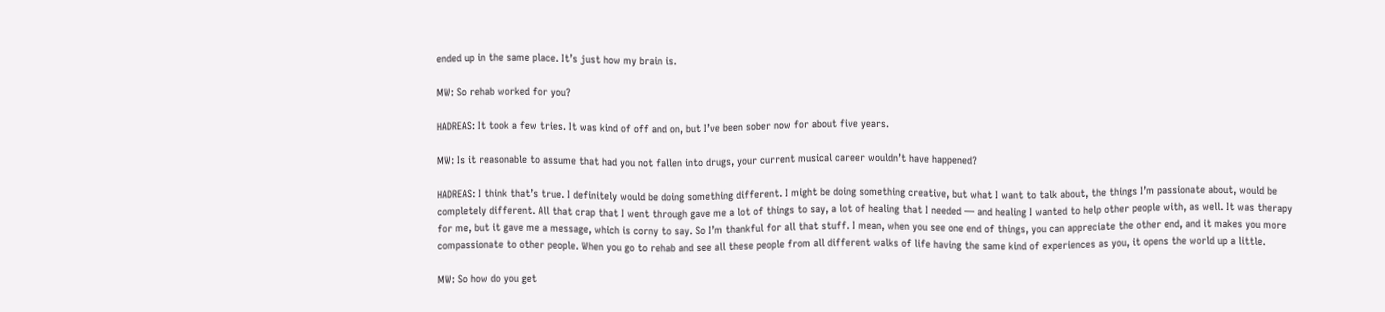ended up in the same place. It’s just how my brain is.

MW: So rehab worked for you?

HADREAS: It took a few tries. It was kind of off and on, but I’ve been sober now for about five years.

MW: Is it reasonable to assume that had you not fallen into drugs, your current musical career wouldn’t have happened?

HADREAS: I think that’s true. I definitely would be doing something different. I might be doing something creative, but what I want to talk about, the things I’m passionate about, would be completely different. All that crap that I went through gave me a lot of things to say, a lot of healing that I needed — and healing I wanted to help other people with, as well. It was therapy for me, but it gave me a message, which is corny to say. So I’m thankful for all that stuff. I mean, when you see one end of things, you can appreciate the other end, and it makes you more compassionate to other people. When you go to rehab and see all these people from all different walks of life having the same kind of experiences as you, it opens the world up a little.

MW: So how do you get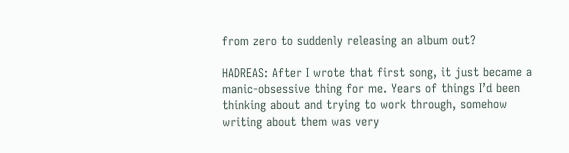from zero to suddenly releasing an album out?

HADREAS: After I wrote that first song, it just became a manic-obsessive thing for me. Years of things I’d been thinking about and trying to work through, somehow writing about them was very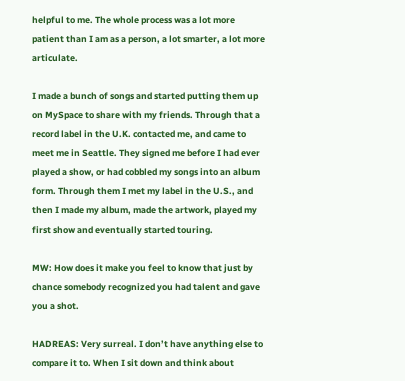helpful to me. The whole process was a lot more patient than I am as a person, a lot smarter, a lot more articulate.

I made a bunch of songs and started putting them up on MySpace to share with my friends. Through that a record label in the U.K. contacted me, and came to meet me in Seattle. They signed me before I had ever played a show, or had cobbled my songs into an album form. Through them I met my label in the U.S., and then I made my album, made the artwork, played my first show and eventually started touring.

MW: How does it make you feel to know that just by chance somebody recognized you had talent and gave you a shot.

HADREAS: Very surreal. I don’t have anything else to compare it to. When I sit down and think about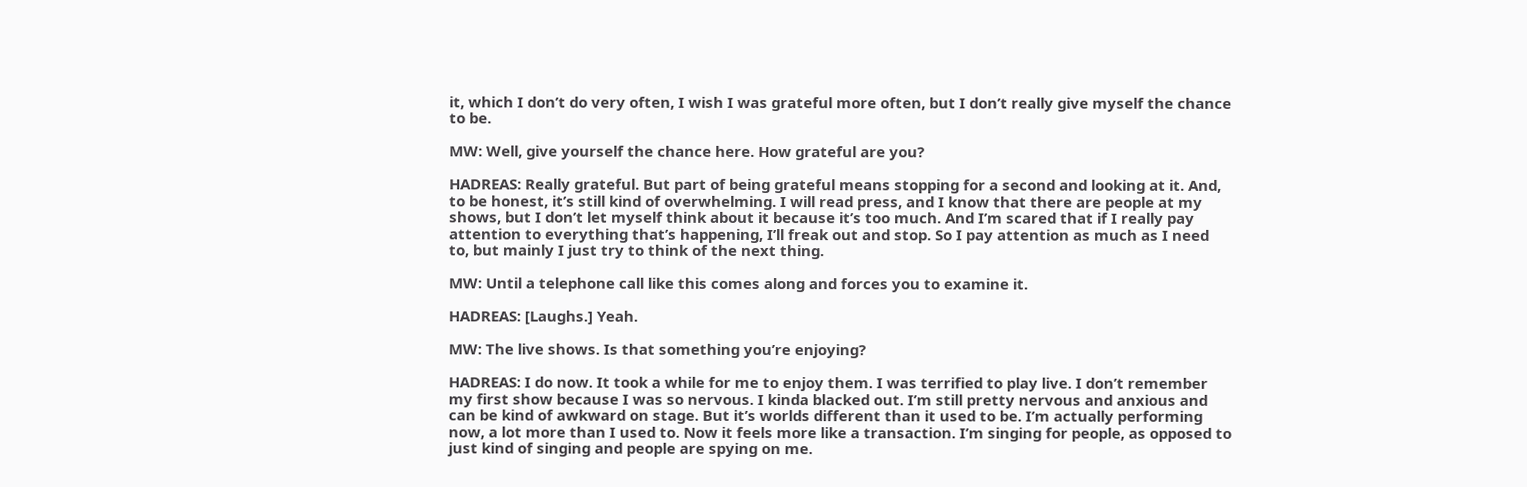it, which I don’t do very often, I wish I was grateful more often, but I don’t really give myself the chance to be.

MW: Well, give yourself the chance here. How grateful are you?

HADREAS: Really grateful. But part of being grateful means stopping for a second and looking at it. And, to be honest, it’s still kind of overwhelming. I will read press, and I know that there are people at my shows, but I don’t let myself think about it because it’s too much. And I’m scared that if I really pay attention to everything that’s happening, I’ll freak out and stop. So I pay attention as much as I need to, but mainly I just try to think of the next thing.

MW: Until a telephone call like this comes along and forces you to examine it.

HADREAS: [Laughs.] Yeah.

MW: The live shows. Is that something you’re enjoying?

HADREAS: I do now. It took a while for me to enjoy them. I was terrified to play live. I don’t remember my first show because I was so nervous. I kinda blacked out. I’m still pretty nervous and anxious and can be kind of awkward on stage. But it’s worlds different than it used to be. I’m actually performing now, a lot more than I used to. Now it feels more like a transaction. I’m singing for people, as opposed to just kind of singing and people are spying on me.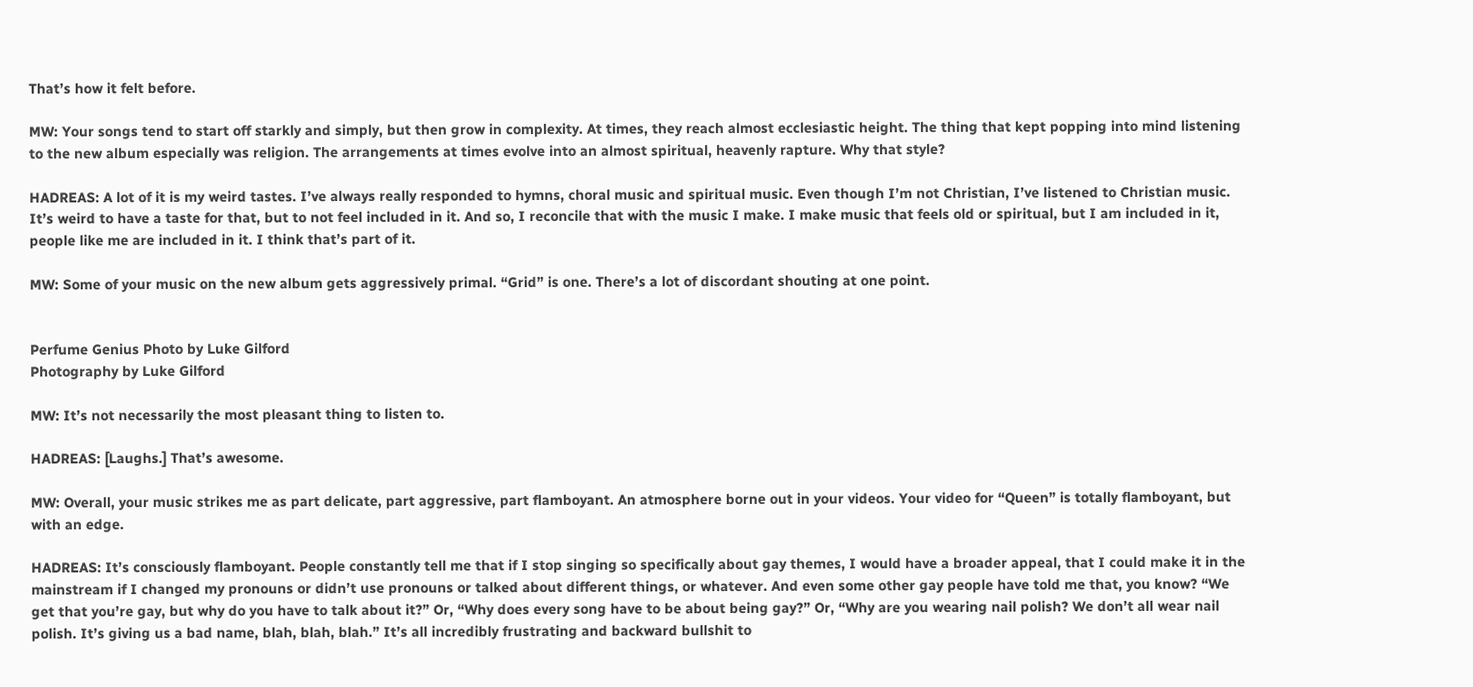That’s how it felt before.

MW: Your songs tend to start off starkly and simply, but then grow in complexity. At times, they reach almost ecclesiastic height. The thing that kept popping into mind listening to the new album especially was religion. The arrangements at times evolve into an almost spiritual, heavenly rapture. Why that style?

HADREAS: A lot of it is my weird tastes. I’ve always really responded to hymns, choral music and spiritual music. Even though I’m not Christian, I’ve listened to Christian music. It’s weird to have a taste for that, but to not feel included in it. And so, I reconcile that with the music I make. I make music that feels old or spiritual, but I am included in it, people like me are included in it. I think that’s part of it.

MW: Some of your music on the new album gets aggressively primal. “Grid” is one. There’s a lot of discordant shouting at one point.


Perfume Genius Photo by Luke Gilford
Photography by Luke Gilford

MW: It’s not necessarily the most pleasant thing to listen to.

HADREAS: [Laughs.] That’s awesome.

MW: Overall, your music strikes me as part delicate, part aggressive, part flamboyant. An atmosphere borne out in your videos. Your video for “Queen” is totally flamboyant, but with an edge.

HADREAS: It’s consciously flamboyant. People constantly tell me that if I stop singing so specifically about gay themes, I would have a broader appeal, that I could make it in the mainstream if I changed my pronouns or didn’t use pronouns or talked about different things, or whatever. And even some other gay people have told me that, you know? “We get that you’re gay, but why do you have to talk about it?” Or, “Why does every song have to be about being gay?” Or, “Why are you wearing nail polish? We don’t all wear nail polish. It’s giving us a bad name, blah, blah, blah.” It’s all incredibly frustrating and backward bullshit to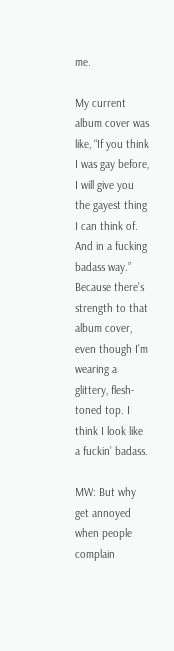me.

My current album cover was like, “If you think I was gay before, I will give you the gayest thing I can think of. And in a fucking badass way.” Because there’s strength to that album cover, even though I’m wearing a glittery, flesh-toned top. I think I look like a fuckin’ badass.

MW: But why get annoyed when people complain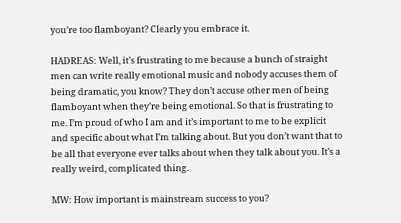you’re too flamboyant? Clearly you embrace it.

HADREAS: Well, it’s frustrating to me because a bunch of straight men can write really emotional music and nobody accuses them of being dramatic, you know? They don’t accuse other men of being flamboyant when they’re being emotional. So that is frustrating to me. I’m proud of who I am and it’s important to me to be explicit and specific about what I’m talking about. But you don’t want that to be all that everyone ever talks about when they talk about you. It’s a really weird, complicated thing.

MW: How important is mainstream success to you?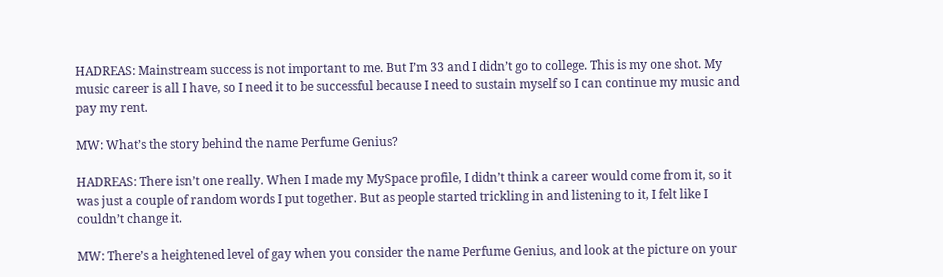HADREAS: Mainstream success is not important to me. But I’m 33 and I didn’t go to college. This is my one shot. My music career is all I have, so I need it to be successful because I need to sustain myself so I can continue my music and pay my rent.

MW: What’s the story behind the name Perfume Genius?

HADREAS: There isn’t one really. When I made my MySpace profile, I didn’t think a career would come from it, so it was just a couple of random words I put together. But as people started trickling in and listening to it, I felt like I couldn’t change it.

MW: There’s a heightened level of gay when you consider the name Perfume Genius, and look at the picture on your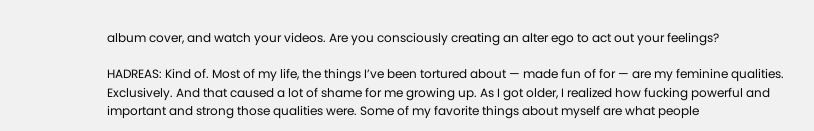album cover, and watch your videos. Are you consciously creating an alter ego to act out your feelings?

HADREAS: Kind of. Most of my life, the things I’ve been tortured about — made fun of for — are my feminine qualities. Exclusively. And that caused a lot of shame for me growing up. As I got older, I realized how fucking powerful and important and strong those qualities were. Some of my favorite things about myself are what people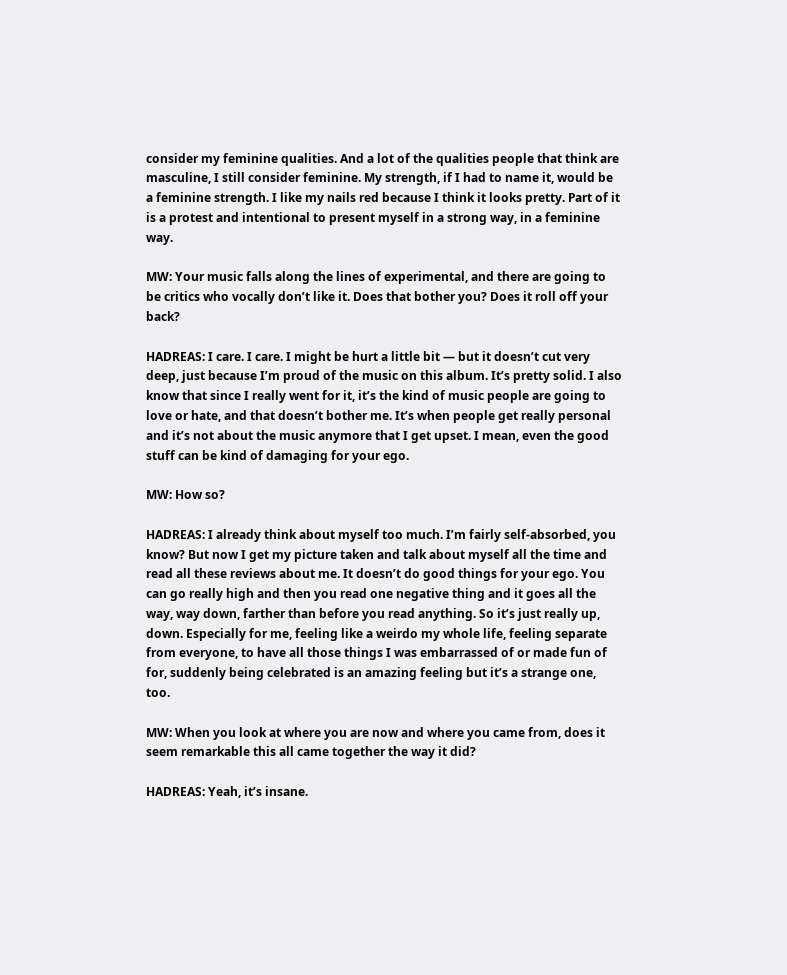consider my feminine qualities. And a lot of the qualities people that think are masculine, I still consider feminine. My strength, if I had to name it, would be a feminine strength. I like my nails red because I think it looks pretty. Part of it is a protest and intentional to present myself in a strong way, in a feminine way.

MW: Your music falls along the lines of experimental, and there are going to be critics who vocally don’t like it. Does that bother you? Does it roll off your back?

HADREAS: I care. I care. I might be hurt a little bit — but it doesn’t cut very deep, just because I’m proud of the music on this album. It’s pretty solid. I also know that since I really went for it, it’s the kind of music people are going to love or hate, and that doesn’t bother me. It’s when people get really personal and it’s not about the music anymore that I get upset. I mean, even the good stuff can be kind of damaging for your ego.

MW: How so?

HADREAS: I already think about myself too much. I’m fairly self-absorbed, you know? But now I get my picture taken and talk about myself all the time and read all these reviews about me. It doesn’t do good things for your ego. You can go really high and then you read one negative thing and it goes all the way, way down, farther than before you read anything. So it’s just really up, down. Especially for me, feeling like a weirdo my whole life, feeling separate from everyone, to have all those things I was embarrassed of or made fun of for, suddenly being celebrated is an amazing feeling but it’s a strange one, too.

MW: When you look at where you are now and where you came from, does it seem remarkable this all came together the way it did?

HADREAS: Yeah, it’s insane.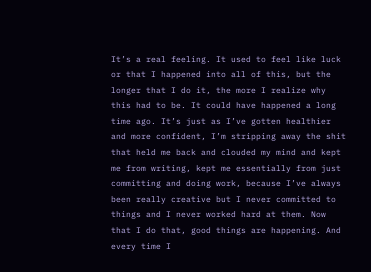It’s a real feeling. It used to feel like luck or that I happened into all of this, but the longer that I do it, the more I realize why this had to be. It could have happened a long time ago. It’s just as I’ve gotten healthier and more confident, I’m stripping away the shit that held me back and clouded my mind and kept me from writing, kept me essentially from just committing and doing work, because I’ve always been really creative but I never committed to things and I never worked hard at them. Now that I do that, good things are happening. And every time I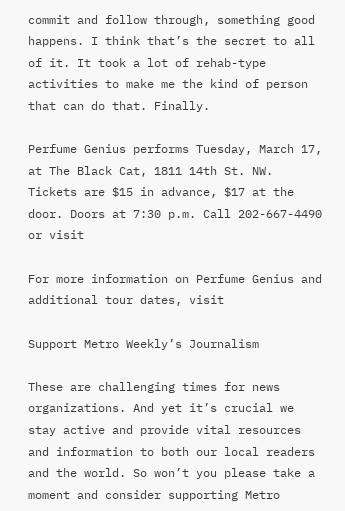commit and follow through, something good happens. I think that’s the secret to all of it. It took a lot of rehab-type activities to make me the kind of person that can do that. Finally.

Perfume Genius performs Tuesday, March 17, at The Black Cat, 1811 14th St. NW. Tickets are $15 in advance, $17 at the door. Doors at 7:30 p.m. Call 202-667-4490 or visit

For more information on Perfume Genius and additional tour dates, visit

Support Metro Weekly’s Journalism

These are challenging times for news organizations. And yet it’s crucial we stay active and provide vital resources and information to both our local readers and the world. So won’t you please take a moment and consider supporting Metro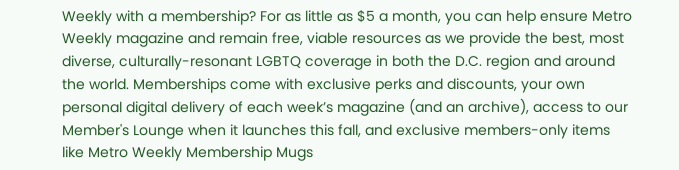Weekly with a membership? For as little as $5 a month, you can help ensure Metro Weekly magazine and remain free, viable resources as we provide the best, most diverse, culturally-resonant LGBTQ coverage in both the D.C. region and around the world. Memberships come with exclusive perks and discounts, your own personal digital delivery of each week’s magazine (and an archive), access to our Member's Lounge when it launches this fall, and exclusive members-only items like Metro Weekly Membership Mugs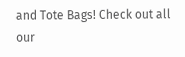and Tote Bags! Check out all our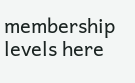membership levels here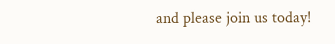and please join us today!